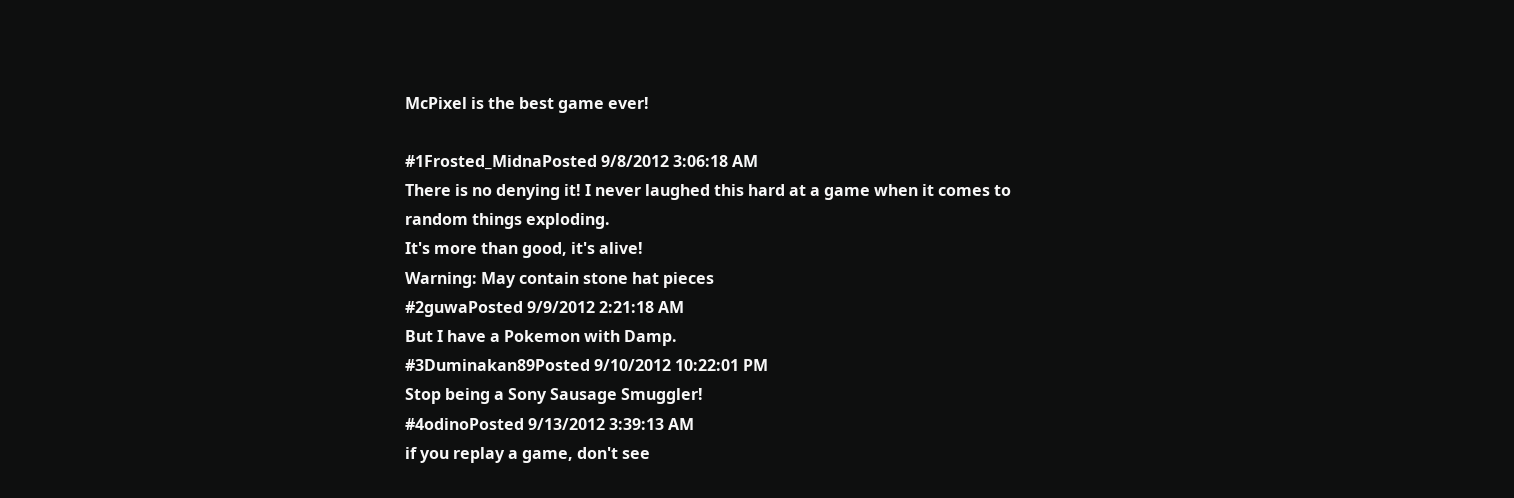McPixel is the best game ever!

#1Frosted_MidnaPosted 9/8/2012 3:06:18 AM
There is no denying it! I never laughed this hard at a game when it comes to random things exploding.
It's more than good, it's alive!
Warning: May contain stone hat pieces
#2guwaPosted 9/9/2012 2:21:18 AM
But I have a Pokemon with Damp.
#3Duminakan89Posted 9/10/2012 10:22:01 PM
Stop being a Sony Sausage Smuggler!
#4odinoPosted 9/13/2012 3:39:13 AM
if you replay a game, don't see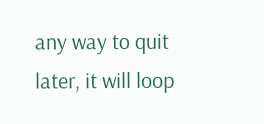any way to quit later, it will loop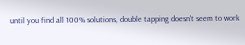until you find all 100% solutions, double tapping doesn't seem to work